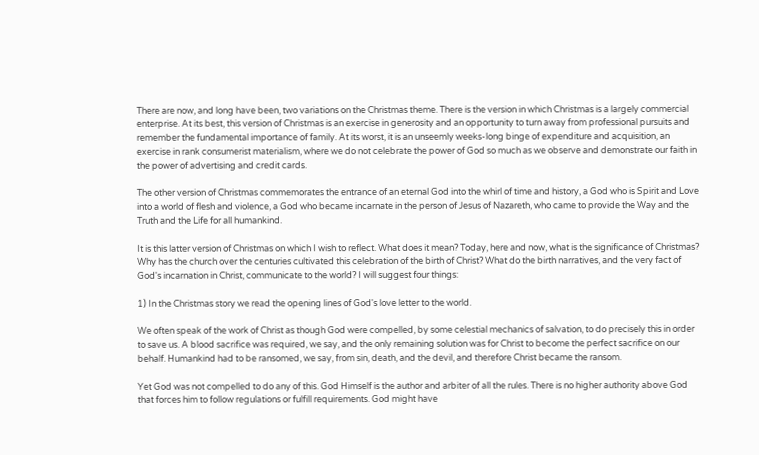There are now, and long have been, two variations on the Christmas theme. There is the version in which Christmas is a largely commercial enterprise. At its best, this version of Christmas is an exercise in generosity and an opportunity to turn away from professional pursuits and remember the fundamental importance of family. At its worst, it is an unseemly weeks-long binge of expenditure and acquisition, an exercise in rank consumerist materialism, where we do not celebrate the power of God so much as we observe and demonstrate our faith in the power of advertising and credit cards.

The other version of Christmas commemorates the entrance of an eternal God into the whirl of time and history, a God who is Spirit and Love into a world of flesh and violence, a God who became incarnate in the person of Jesus of Nazareth, who came to provide the Way and the Truth and the Life for all humankind.

It is this latter version of Christmas on which I wish to reflect. What does it mean? Today, here and now, what is the significance of Christmas? Why has the church over the centuries cultivated this celebration of the birth of Christ? What do the birth narratives, and the very fact of God's incarnation in Christ, communicate to the world? I will suggest four things:

1) In the Christmas story we read the opening lines of God's love letter to the world.

We often speak of the work of Christ as though God were compelled, by some celestial mechanics of salvation, to do precisely this in order to save us. A blood sacrifice was required, we say, and the only remaining solution was for Christ to become the perfect sacrifice on our behalf. Humankind had to be ransomed, we say, from sin, death, and the devil, and therefore Christ became the ransom.

Yet God was not compelled to do any of this. God Himself is the author and arbiter of all the rules. There is no higher authority above God that forces him to follow regulations or fulfill requirements. God might have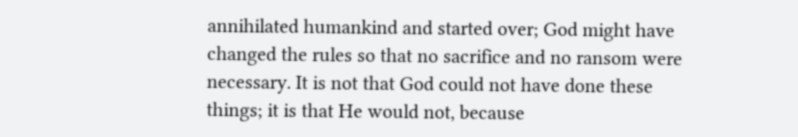annihilated humankind and started over; God might have changed the rules so that no sacrifice and no ransom were necessary. It is not that God could not have done these things; it is that He would not, because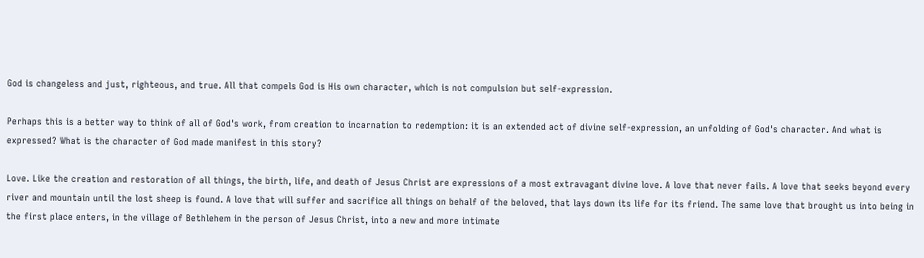God is changeless and just, righteous, and true. All that compels God is His own character, which is not compulsion but self-expression.

Perhaps this is a better way to think of all of God's work, from creation to incarnation to redemption: it is an extended act of divine self-expression, an unfolding of God's character. And what is expressed? What is the character of God made manifest in this story?

Love. Like the creation and restoration of all things, the birth, life, and death of Jesus Christ are expressions of a most extravagant divine love. A love that never fails. A love that seeks beyond every river and mountain until the lost sheep is found. A love that will suffer and sacrifice all things on behalf of the beloved, that lays down its life for its friend. The same love that brought us into being in the first place enters, in the village of Bethlehem in the person of Jesus Christ, into a new and more intimate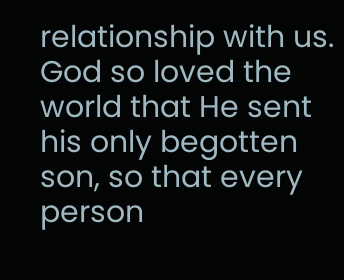relationship with us. God so loved the world that He sent his only begotten son, so that every person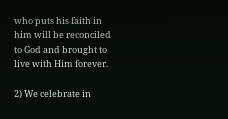who puts his faith in him will be reconciled to God and brought to live with Him forever.

2) We celebrate in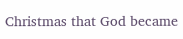Christmas that God became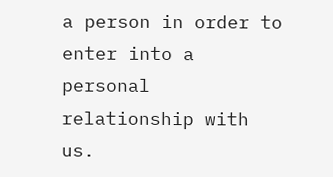a person in order to enter into a personal relationship with us.